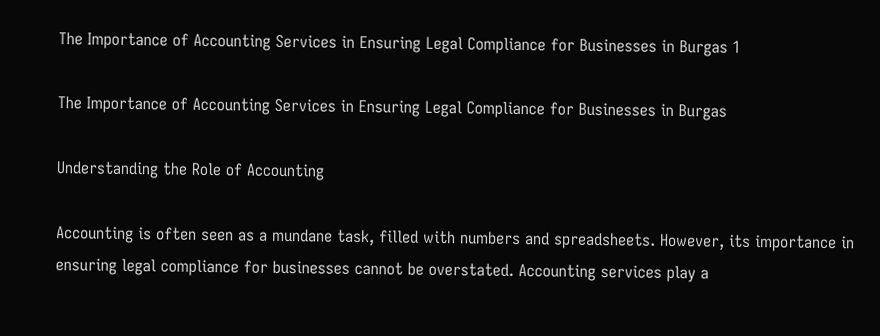The Importance of Accounting Services in Ensuring Legal Compliance for Businesses in Burgas 1

The Importance of Accounting Services in Ensuring Legal Compliance for Businesses in Burgas

Understanding the Role of Accounting

Accounting is often seen as a mundane task, filled with numbers and spreadsheets. However, its importance in ensuring legal compliance for businesses cannot be overstated. Accounting services play a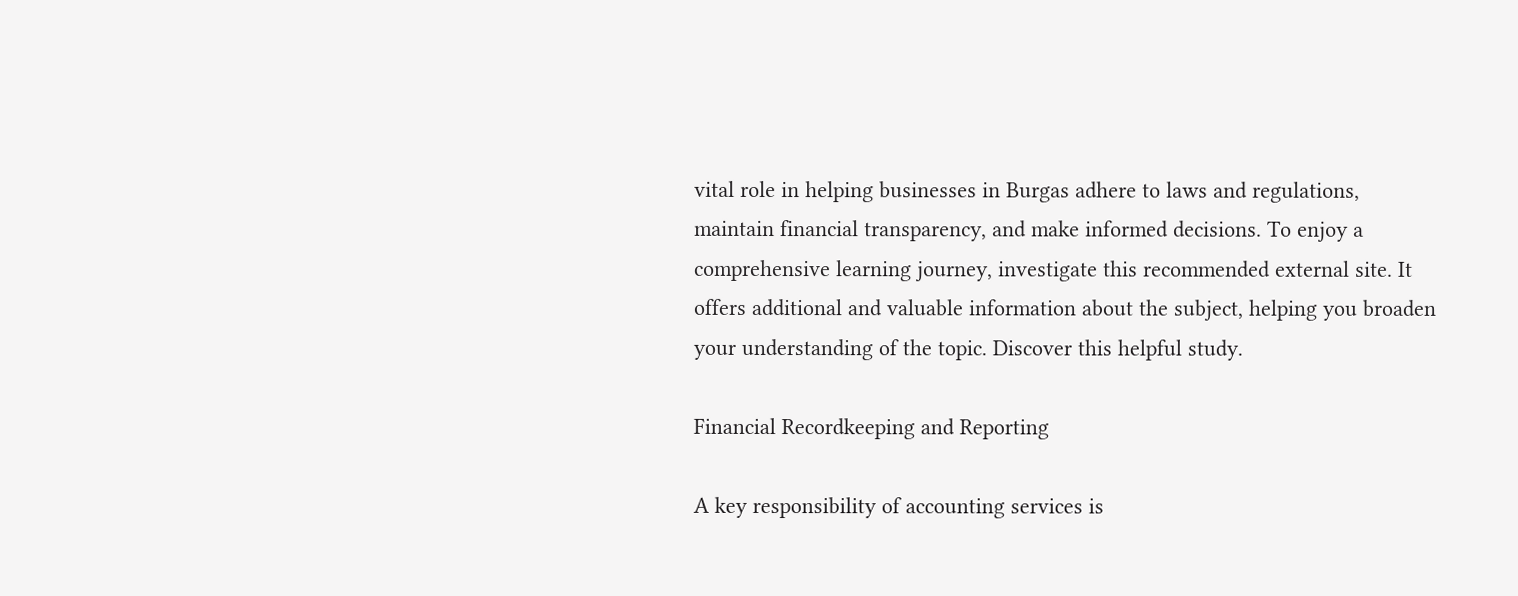vital role in helping businesses in Burgas adhere to laws and regulations, maintain financial transparency, and make informed decisions. To enjoy a comprehensive learning journey, investigate this recommended external site. It offers additional and valuable information about the subject, helping you broaden your understanding of the topic. Discover this helpful study.

Financial Recordkeeping and Reporting

A key responsibility of accounting services is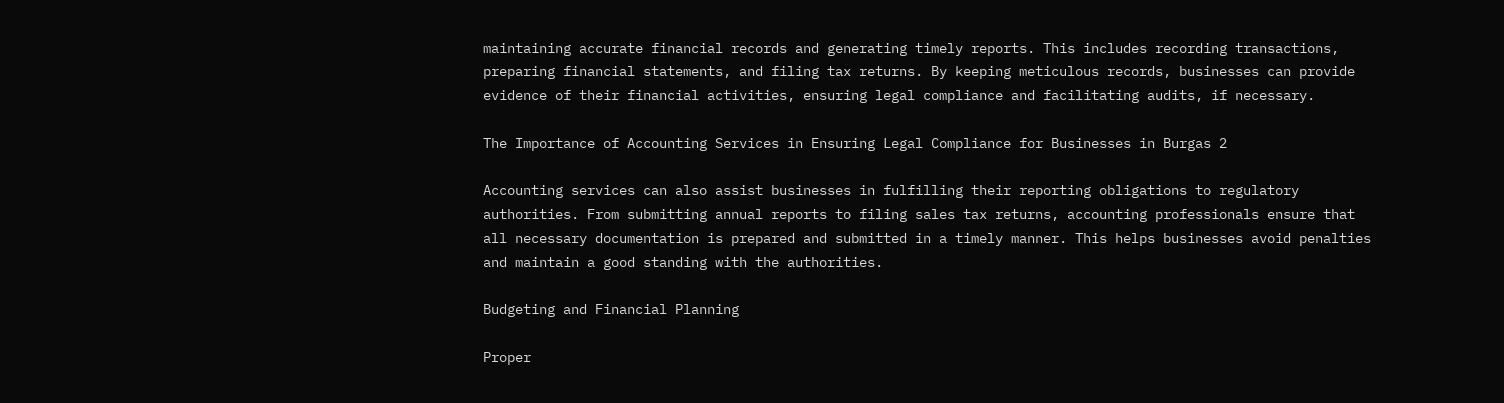maintaining accurate financial records and generating timely reports. This includes recording transactions, preparing financial statements, and filing tax returns. By keeping meticulous records, businesses can provide evidence of their financial activities, ensuring legal compliance and facilitating audits, if necessary.

The Importance of Accounting Services in Ensuring Legal Compliance for Businesses in Burgas 2

Accounting services can also assist businesses in fulfilling their reporting obligations to regulatory authorities. From submitting annual reports to filing sales tax returns, accounting professionals ensure that all necessary documentation is prepared and submitted in a timely manner. This helps businesses avoid penalties and maintain a good standing with the authorities.

Budgeting and Financial Planning

Proper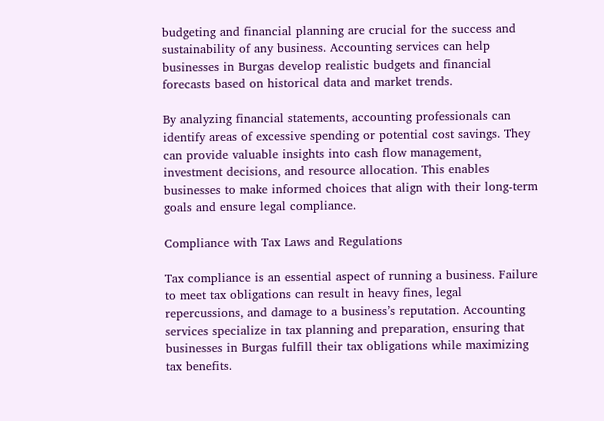budgeting and financial planning are crucial for the success and sustainability of any business. Accounting services can help businesses in Burgas develop realistic budgets and financial forecasts based on historical data and market trends.

By analyzing financial statements, accounting professionals can identify areas of excessive spending or potential cost savings. They can provide valuable insights into cash flow management, investment decisions, and resource allocation. This enables businesses to make informed choices that align with their long-term goals and ensure legal compliance.

Compliance with Tax Laws and Regulations

Tax compliance is an essential aspect of running a business. Failure to meet tax obligations can result in heavy fines, legal repercussions, and damage to a business’s reputation. Accounting services specialize in tax planning and preparation, ensuring that businesses in Burgas fulfill their tax obligations while maximizing tax benefits.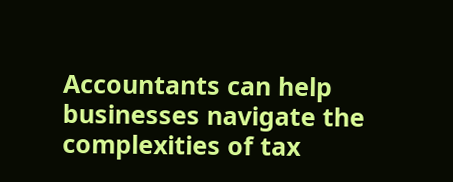Accountants can help businesses navigate the complexities of tax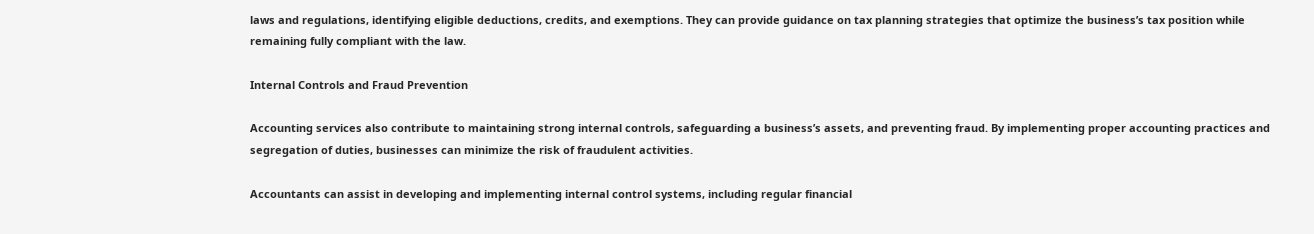laws and regulations, identifying eligible deductions, credits, and exemptions. They can provide guidance on tax planning strategies that optimize the business’s tax position while remaining fully compliant with the law.

Internal Controls and Fraud Prevention

Accounting services also contribute to maintaining strong internal controls, safeguarding a business’s assets, and preventing fraud. By implementing proper accounting practices and segregation of duties, businesses can minimize the risk of fraudulent activities.

Accountants can assist in developing and implementing internal control systems, including regular financial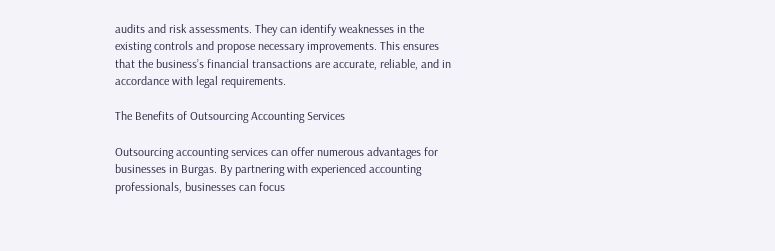audits and risk assessments. They can identify weaknesses in the existing controls and propose necessary improvements. This ensures that the business’s financial transactions are accurate, reliable, and in accordance with legal requirements.

The Benefits of Outsourcing Accounting Services

Outsourcing accounting services can offer numerous advantages for businesses in Burgas. By partnering with experienced accounting professionals, businesses can focus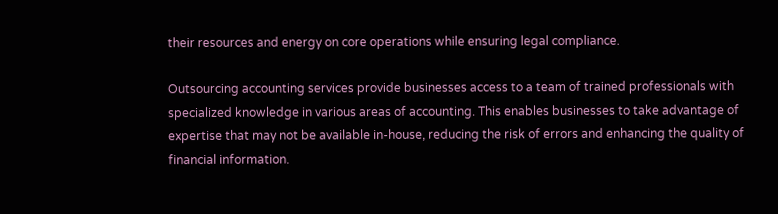their resources and energy on core operations while ensuring legal compliance.

Outsourcing accounting services provide businesses access to a team of trained professionals with specialized knowledge in various areas of accounting. This enables businesses to take advantage of expertise that may not be available in-house, reducing the risk of errors and enhancing the quality of financial information.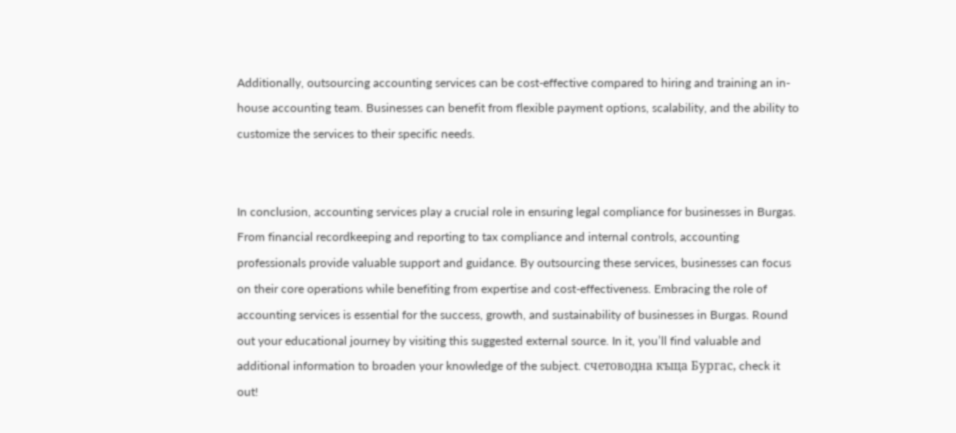Additionally, outsourcing accounting services can be cost-effective compared to hiring and training an in-house accounting team. Businesses can benefit from flexible payment options, scalability, and the ability to customize the services to their specific needs.


In conclusion, accounting services play a crucial role in ensuring legal compliance for businesses in Burgas. From financial recordkeeping and reporting to tax compliance and internal controls, accounting professionals provide valuable support and guidance. By outsourcing these services, businesses can focus on their core operations while benefiting from expertise and cost-effectiveness. Embracing the role of accounting services is essential for the success, growth, and sustainability of businesses in Burgas. Round out your educational journey by visiting this suggested external source. In it, you’ll find valuable and additional information to broaden your knowledge of the subject. счетоводна къща Бургас, check it out!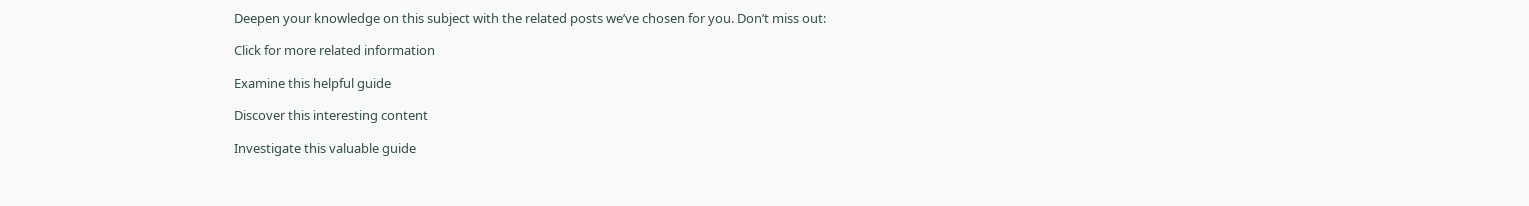Deepen your knowledge on this subject with the related posts we’ve chosen for you. Don’t miss out:

Click for more related information

Examine this helpful guide

Discover this interesting content

Investigate this valuable guide